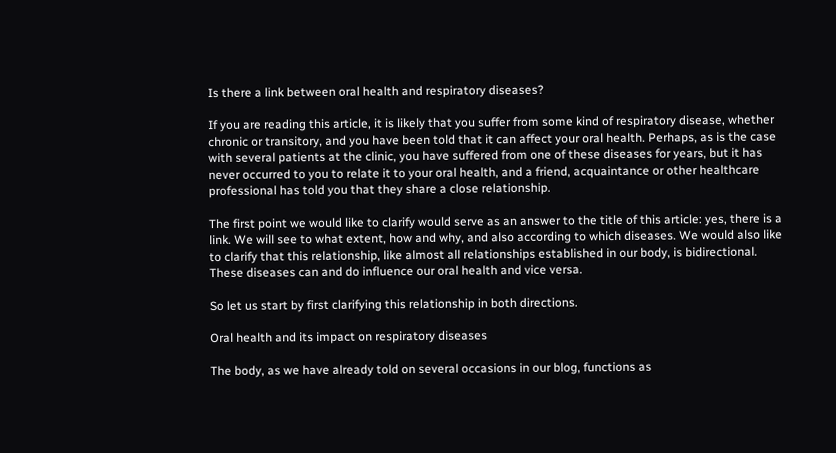Is there a link between oral health and respiratory diseases?

If you are reading this article, it is likely that you suffer from some kind of respiratory disease, whether chronic or transitory, and you have been told that it can affect your oral health. Perhaps, as is the case with several patients at the clinic, you have suffered from one of these diseases for years, but it has never occurred to you to relate it to your oral health, and a friend, acquaintance or other healthcare professional has told you that they share a close relationship.

The first point we would like to clarify would serve as an answer to the title of this article: yes, there is a link. We will see to what extent, how and why, and also according to which diseases. We would also like to clarify that this relationship, like almost all relationships established in our body, is bidirectional. These diseases can and do influence our oral health and vice versa.

So let us start by first clarifying this relationship in both directions.

Oral health and its impact on respiratory diseases

The body, as we have already told on several occasions in our blog, functions as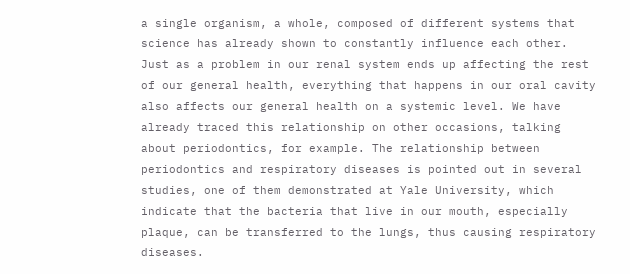a single organism, a whole, composed of different systems that science has already shown to constantly influence each other. Just as a problem in our renal system ends up affecting the rest of our general health, everything that happens in our oral cavity also affects our general health on a systemic level. We have already traced this relationship on other occasions, talking about periodontics, for example. The relationship between periodontics and respiratory diseases is pointed out in several studies, one of them demonstrated at Yale University, which indicate that the bacteria that live in our mouth, especially plaque, can be transferred to the lungs, thus causing respiratory diseases.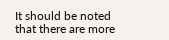It should be noted that there are more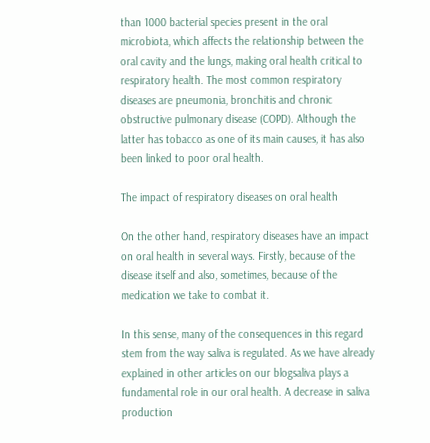than 1000 bacterial species present in the oral microbiota, which affects the relationship between the oral cavity and the lungs, making oral health critical to respiratory health. The most common respiratory diseases are pneumonia, bronchitis and chronic obstructive pulmonary disease (COPD). Although the latter has tobacco as one of its main causes, it has also been linked to poor oral health.

The impact of respiratory diseases on oral health

On the other hand, respiratory diseases have an impact on oral health in several ways. Firstly, because of the disease itself and also, sometimes, because of the medication we take to combat it.

In this sense, many of the consequences in this regard stem from the way saliva is regulated. As we have already explained in other articles on our blogsaliva plays a fundamental role in our oral health. A decrease in saliva production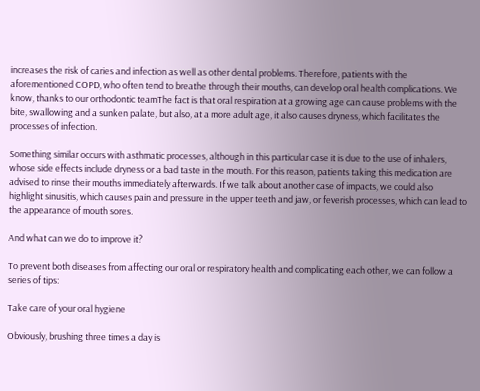increases the risk of caries and infection as well as other dental problems. Therefore, patients with the aforementioned COPD, who often tend to breathe through their mouths, can develop oral health complications. We know, thanks to our orthodontic teamThe fact is that oral respiration at a growing age can cause problems with the bite, swallowing and a sunken palate, but also, at a more adult age, it also causes dryness, which facilitates the processes of infection.

Something similar occurs with asthmatic processes, although in this particular case it is due to the use of inhalers, whose side effects include dryness or a bad taste in the mouth. For this reason, patients taking this medication are advised to rinse their mouths immediately afterwards. If we talk about another case of impacts, we could also highlight sinusitis, which causes pain and pressure in the upper teeth and jaw, or feverish processes, which can lead to the appearance of mouth sores.

And what can we do to improve it?

To prevent both diseases from affecting our oral or respiratory health and complicating each other, we can follow a series of tips:

Take care of your oral hygiene

Obviously, brushing three times a day is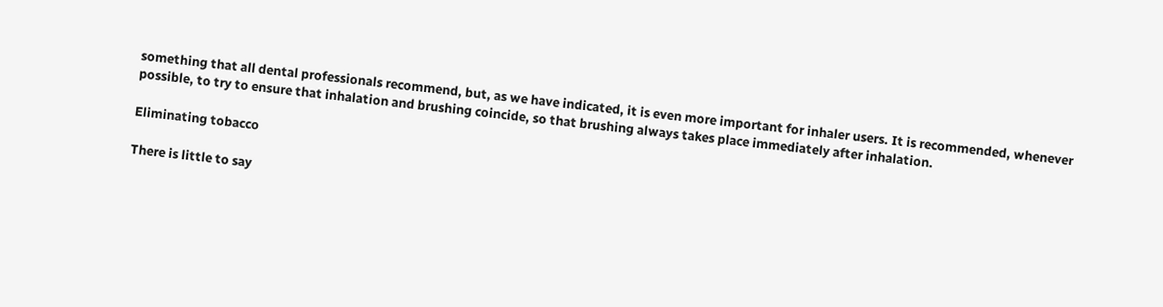something that all dental professionals recommend, but, as we have indicated, it is even more important for inhaler users. It is recommended, whenever possible, to try to ensure that inhalation and brushing coincide, so that brushing always takes place immediately after inhalation.

Eliminating tobacco

There is little to say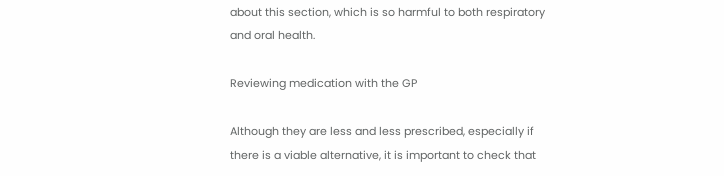about this section, which is so harmful to both respiratory and oral health.

Reviewing medication with the GP

Although they are less and less prescribed, especially if there is a viable alternative, it is important to check that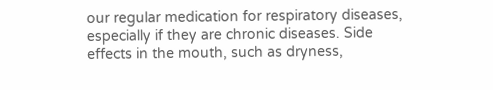our regular medication for respiratory diseases, especially if they are chronic diseases. Side effects in the mouth, such as dryness,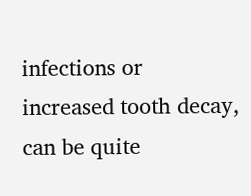infections or increased tooth decay, can be quite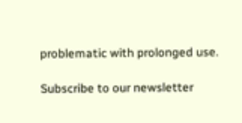problematic with prolonged use.

Subscribe to our newsletter